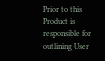Prior to this Product is responsible for outlining User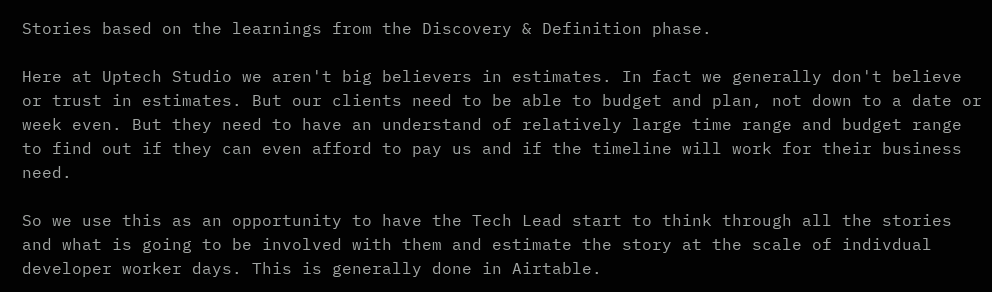Stories based on the learnings from the Discovery & Definition phase.

Here at Uptech Studio we aren't big believers in estimates. In fact we generally don't believe or trust in estimates. But our clients need to be able to budget and plan, not down to a date or week even. But they need to have an understand of relatively large time range and budget range to find out if they can even afford to pay us and if the timeline will work for their business need.

So we use this as an opportunity to have the Tech Lead start to think through all the stories and what is going to be involved with them and estimate the story at the scale of indivdual developer worker days. This is generally done in Airtable.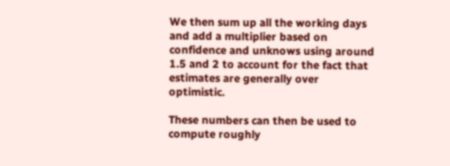We then sum up all the working days and add a multiplier based on confidence and unknows using around 1.5 and 2 to account for the fact that estimates are generally over optimistic.

These numbers can then be used to compute roughly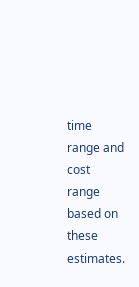time range and cost range based on these estimates.